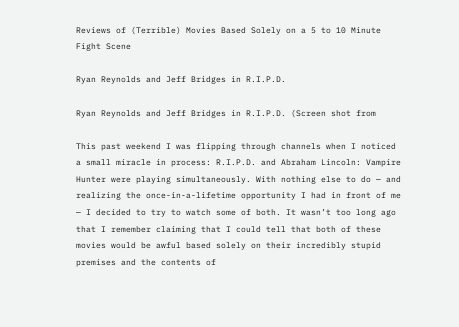Reviews of (Terrible) Movies Based Solely on a 5 to 10 Minute Fight Scene

Ryan Reynolds and Jeff Bridges in R.I.P.D.

Ryan Reynolds and Jeff Bridges in R.I.P.D. (Screen shot from

This past weekend I was flipping through channels when I noticed a small miracle in process: R.I.P.D. and Abraham Lincoln: Vampire Hunter were playing simultaneously. With nothing else to do — and realizing the once-in-a-lifetime opportunity I had in front of me — I decided to try to watch some of both. It wasn’t too long ago that I remember claiming that I could tell that both of these movies would be awful based solely on their incredibly stupid premises and the contents of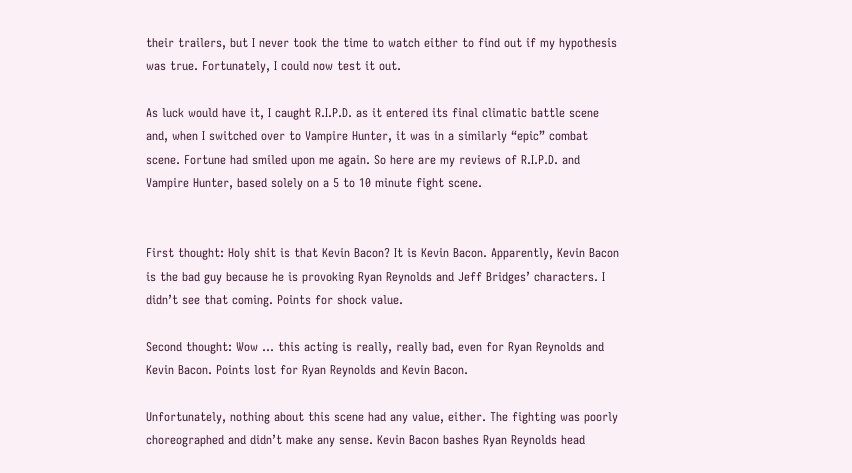their trailers, but I never took the time to watch either to find out if my hypothesis was true. Fortunately, I could now test it out.

As luck would have it, I caught R.I.P.D. as it entered its final climatic battle scene and, when I switched over to Vampire Hunter, it was in a similarly “epic” combat scene. Fortune had smiled upon me again. So here are my reviews of R.I.P.D. and Vampire Hunter, based solely on a 5 to 10 minute fight scene.


First thought: Holy shit is that Kevin Bacon? It is Kevin Bacon. Apparently, Kevin Bacon is the bad guy because he is provoking Ryan Reynolds and Jeff Bridges’ characters. I didn’t see that coming. Points for shock value.

Second thought: Wow … this acting is really, really bad, even for Ryan Reynolds and Kevin Bacon. Points lost for Ryan Reynolds and Kevin Bacon.

Unfortunately, nothing about this scene had any value, either. The fighting was poorly choreographed and didn’t make any sense. Kevin Bacon bashes Ryan Reynolds head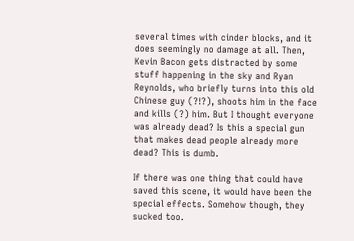several times with cinder blocks, and it does seemingly no damage at all. Then, Kevin Bacon gets distracted by some stuff happening in the sky and Ryan Reynolds, who briefly turns into this old Chinese guy (?!?), shoots him in the face and kills (?) him. But I thought everyone was already dead? Is this a special gun that makes dead people already more dead? This is dumb.

If there was one thing that could have saved this scene, it would have been the special effects. Somehow though, they sucked too.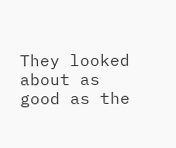They looked about as good as the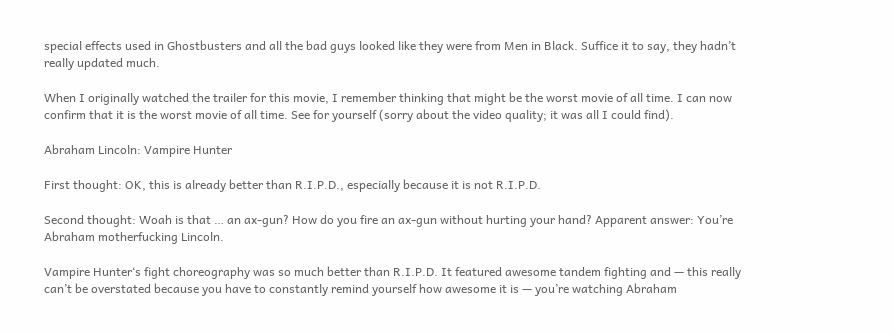special effects used in Ghostbusters and all the bad guys looked like they were from Men in Black. Suffice it to say, they hadn’t really updated much.

When I originally watched the trailer for this movie, I remember thinking that might be the worst movie of all time. I can now confirm that it is the worst movie of all time. See for yourself (sorry about the video quality; it was all I could find).

Abraham Lincoln: Vampire Hunter

First thought: OK, this is already better than R.I.P.D., especially because it is not R.I.P.D.

Second thought: Woah is that … an ax-gun? How do you fire an ax-gun without hurting your hand? Apparent answer: You’re Abraham motherfucking Lincoln.

Vampire Hunter‘s fight choreography was so much better than R.I.P.D. It featured awesome tandem fighting and — this really can’t be overstated because you have to constantly remind yourself how awesome it is — you’re watching Abraham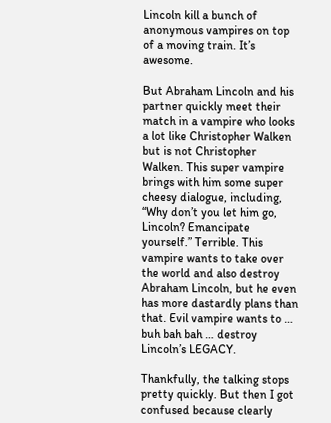Lincoln kill a bunch of anonymous vampires on top of a moving train. It’s awesome.

But Abraham Lincoln and his partner quickly meet their match in a vampire who looks a lot like Christopher Walken but is not Christopher Walken. This super vampire brings with him some super cheesy dialogue, including, “Why don’t you let him go, Lincoln? Emancipate yourself.” Terrible. This vampire wants to take over the world and also destroy Abraham Lincoln, but he even has more dastardly plans than that. Evil vampire wants to … buh bah bah … destroy Lincoln’s LEGACY.

Thankfully, the talking stops pretty quickly. But then I got confused because clearly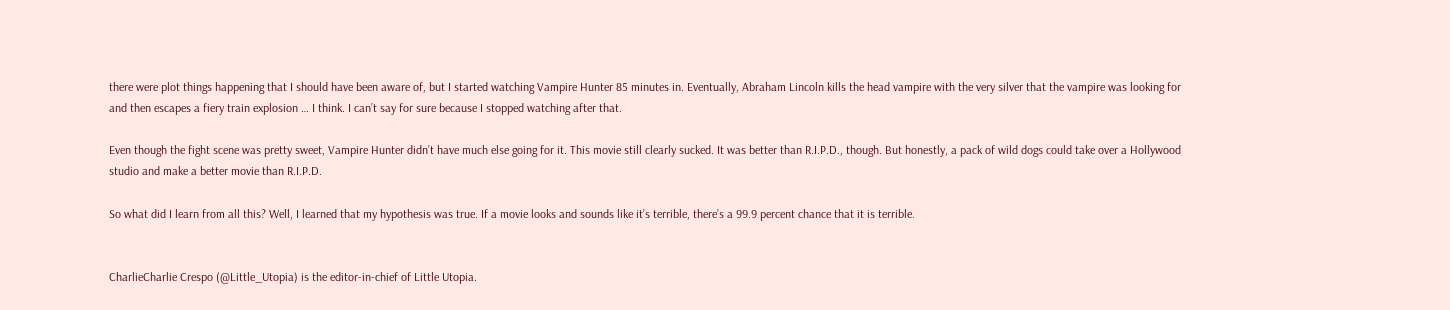there were plot things happening that I should have been aware of, but I started watching Vampire Hunter 85 minutes in. Eventually, Abraham Lincoln kills the head vampire with the very silver that the vampire was looking for and then escapes a fiery train explosion … I think. I can’t say for sure because I stopped watching after that.

Even though the fight scene was pretty sweet, Vampire Hunter didn’t have much else going for it. This movie still clearly sucked. It was better than R.I.P.D., though. But honestly, a pack of wild dogs could take over a Hollywood studio and make a better movie than R.I.P.D.

So what did I learn from all this? Well, I learned that my hypothesis was true. If a movie looks and sounds like it’s terrible, there’s a 99.9 percent chance that it is terrible.


CharlieCharlie Crespo (@Little_Utopia) is the editor-in-chief of Little Utopia.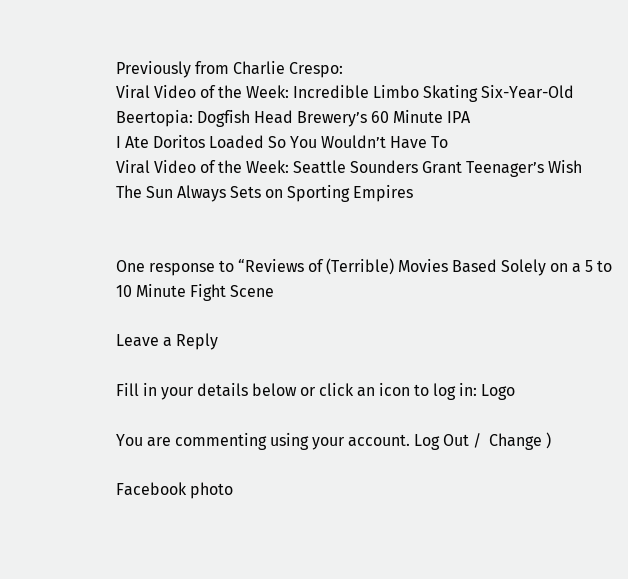Previously from Charlie Crespo:
Viral Video of the Week: Incredible Limbo Skating Six-Year-Old
Beertopia: Dogfish Head Brewery’s 60 Minute IPA
I Ate Doritos Loaded So You Wouldn’t Have To
Viral Video of the Week: Seattle Sounders Grant Teenager’s Wish
The Sun Always Sets on Sporting Empires


One response to “Reviews of (Terrible) Movies Based Solely on a 5 to 10 Minute Fight Scene

Leave a Reply

Fill in your details below or click an icon to log in: Logo

You are commenting using your account. Log Out /  Change )

Facebook photo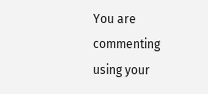You are commenting using your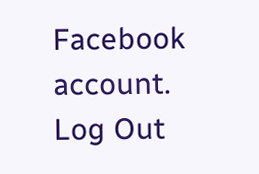Facebook account. Log Out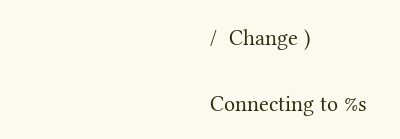/  Change )

Connecting to %s